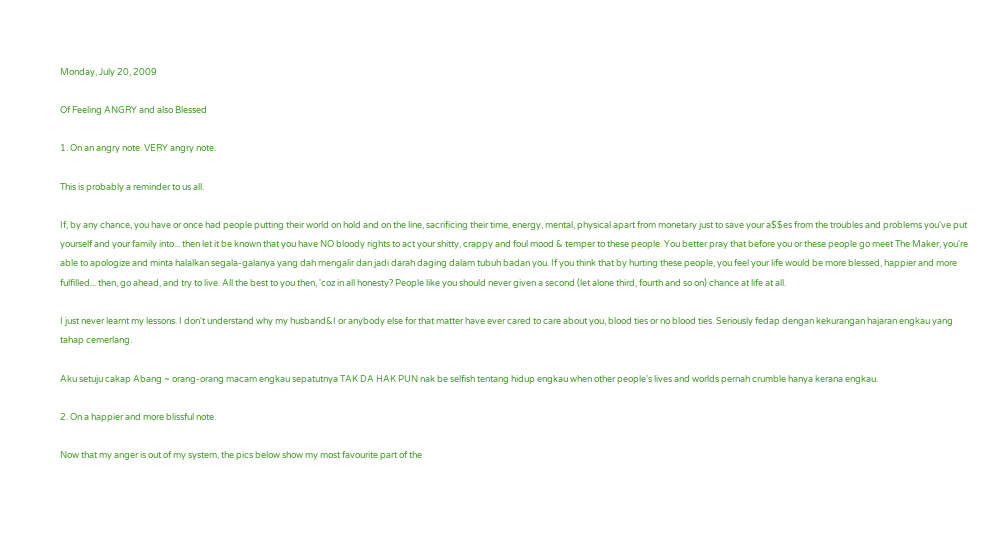Monday, July 20, 2009

Of Feeling ANGRY and also Blessed

1. On an angry note. VERY angry note.

This is probably a reminder to us all.

If, by any chance, you have or once had people putting their world on hold and on the line, sacrificing their time, energy, mental, physical apart from monetary just to save your a$$es from the troubles and problems you've put yourself and your family into... then let it be known that you have NO bloody rights to act your shitty, crappy and foul mood & temper to these people. You better pray that before you or these people go meet The Maker, you're able to apologize and minta halalkan segala-galanya yang dah mengalir dan jadi darah daging dalam tubuh badan you. If you think that by hurting these people, you feel your life would be more blessed, happier and more fulfilled... then, go ahead, and try to live. All the best to you then, 'coz in all honesty? People like you should never given a second (let alone third, fourth and so on) chance at life at all.

I just never learnt my lessons. I don't understand why my husband&I or anybody else for that matter have ever cared to care about you, blood ties or no blood ties. Seriously fedap dengan kekurangan hajaran engkau yang tahap cemerlang.

Aku setuju cakap Abang ~ orang-orang macam engkau sepatutnya TAK DA HAK PUN nak be selfish tentang hidup engkau when other people's lives and worlds pernah crumble hanya kerana engkau.

2. On a happier and more blissful note.

Now that my anger is out of my system, the pics below show my most favourite part of the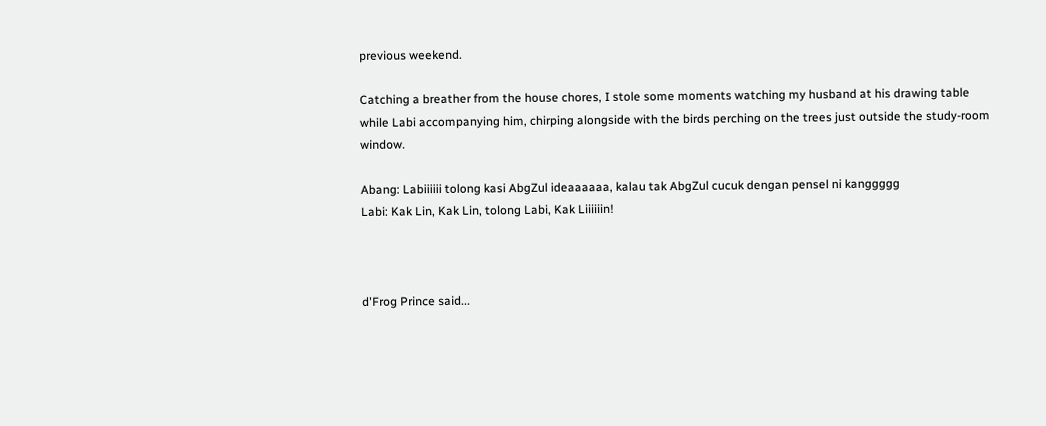previous weekend.

Catching a breather from the house chores, I stole some moments watching my husband at his drawing table while Labi accompanying him, chirping alongside with the birds perching on the trees just outside the study-room window.

Abang: Labiiiiii tolong kasi AbgZul ideaaaaaa, kalau tak AbgZul cucuk dengan pensel ni kanggggg
Labi: Kak Lin, Kak Lin, tolong Labi, Kak Liiiiiin!



d'Frog Prince said...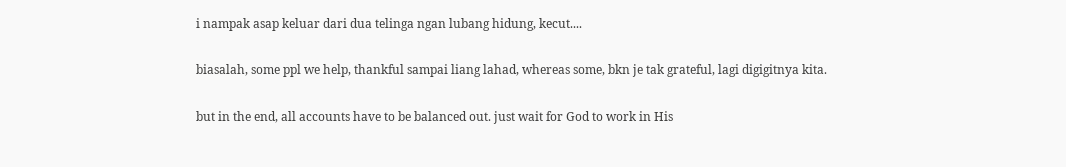i nampak asap keluar dari dua telinga ngan lubang hidung, kecut....

biasalah, some ppl we help, thankful sampai liang lahad, whereas some, bkn je tak grateful, lagi digigitnya kita.

but in the end, all accounts have to be balanced out. just wait for God to work in His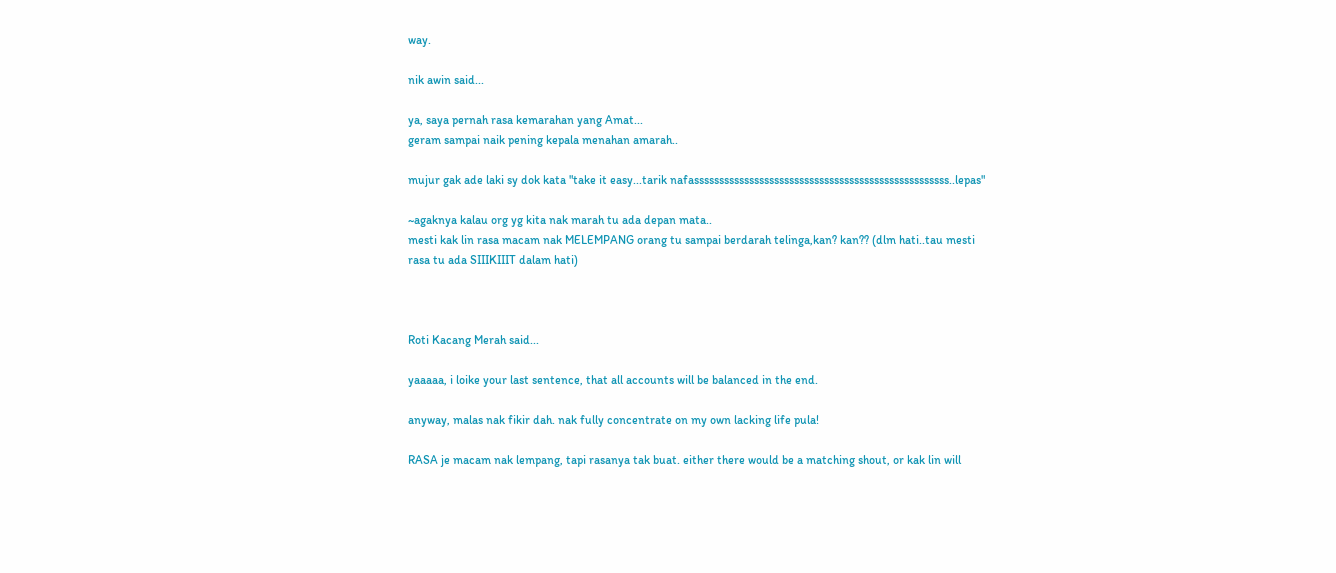way.

nik awin said...

ya, saya pernah rasa kemarahan yang Amat...
geram sampai naik pening kepala menahan amarah..

mujur gak ade laki sy dok kata "take it easy...tarik nafasssssssssssssssssssssssssssssssssssssssssssssssssss..lepas"

~agaknya kalau org yg kita nak marah tu ada depan mata..
mesti kak lin rasa macam nak MELEMPANG orang tu sampai berdarah telinga,kan? kan?? (dlm hati..tau mesti rasa tu ada SIIIKIIIT dalam hati)



Roti Kacang Merah said...

yaaaaa, i loike your last sentence, that all accounts will be balanced in the end.

anyway, malas nak fikir dah. nak fully concentrate on my own lacking life pula!

RASA je macam nak lempang, tapi rasanya tak buat. either there would be a matching shout, or kak lin will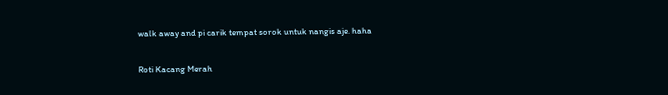walk away and pi carik tempat sorok untuk nangis aje. haha

Roti Kacang Merah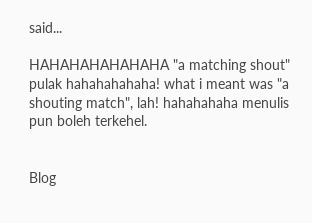said...

HAHAHAHAHAHAHA "a matching shout" pulak hahahahahaha! what i meant was "a shouting match", lah! hahahahaha menulis pun boleh terkehel.


Blog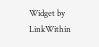Widget by LinkWithin